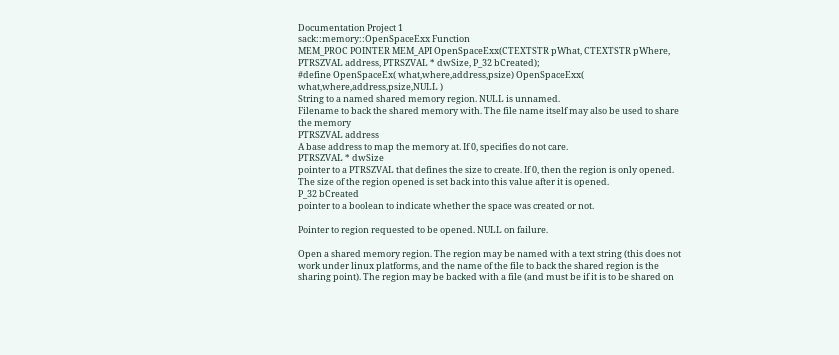Documentation Project 1
sack::memory::OpenSpaceExx Function
MEM_PROC POINTER MEM_API OpenSpaceExx(CTEXTSTR pWhat, CTEXTSTR pWhere, PTRSZVAL address, PTRSZVAL * dwSize, P_32 bCreated);
#define OpenSpaceEx( what,where,address,psize) OpenSpaceExx( what,where,address,psize,NULL )
String to a named shared memory region. NULL is unnamed.
Filename to back the shared memory with. The file name itself may also be used to share the memory
PTRSZVAL address
A base address to map the memory at. If 0, specifies do not care.
PTRSZVAL * dwSize
pointer to a PTRSZVAL that defines the size to create. If 0, then the region is only opened. The size of the region opened is set back into this value after it is opened.
P_32 bCreated
pointer to a boolean to indicate whether the space was created or not.

Pointer to region requested to be opened. NULL on failure.

Open a shared memory region. The region may be named with a text string (this does not work under linux platforms, and the name of the file to back the shared region is the sharing point). The region may be backed with a file (and must be if it is to be shared on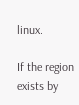linux.

If the region exists by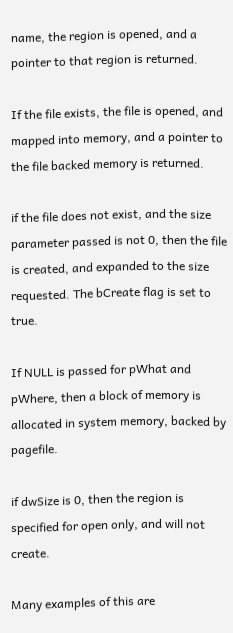name, the region is opened, and a pointer to that region is returned.

If the file exists, the file is opened, and mapped into memory, and a pointer to the file backed memory is returned.

if the file does not exist, and the size parameter passed is not 0, then the file is created, and expanded to the size requested. The bCreate flag is set to true.

If NULL is passed for pWhat and pWhere, then a block of memory is allocated in system memory, backed by pagefile.

if dwSize is 0, then the region is specified for open only, and will not create.

Many examples of this are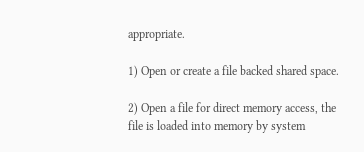appropriate.

1) Open or create a file backed shared space.

2) Open a file for direct memory access, the file is loaded into memory by system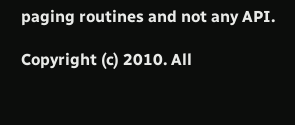paging routines and not any API.

Copyright (c) 2010. All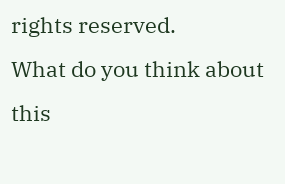rights reserved.
What do you think about this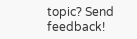topic? Send feedback!